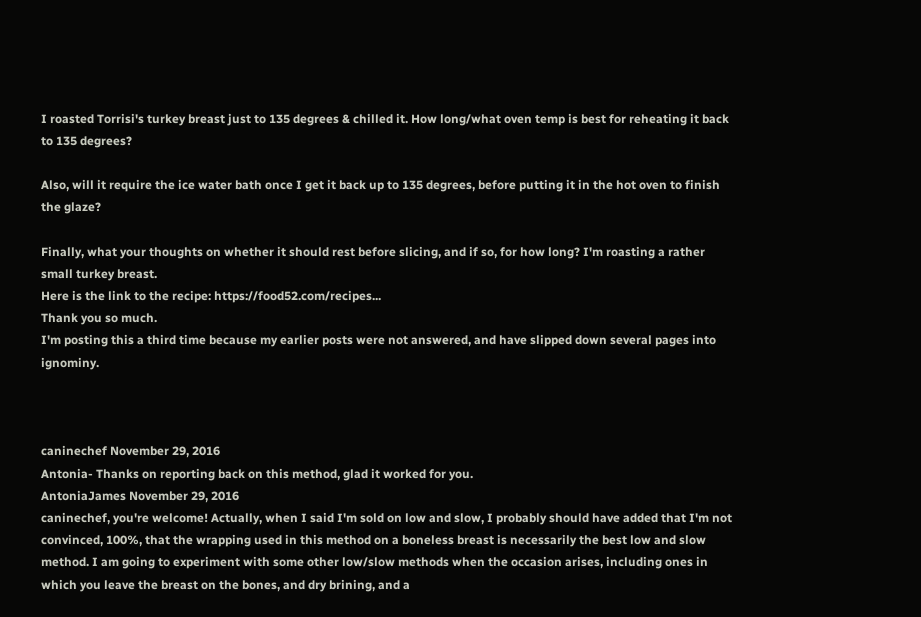I roasted Torrisi's turkey breast just to 135 degrees & chilled it. How long/what oven temp is best for reheating it back to 135 degrees?

Also, will it require the ice water bath once I get it back up to 135 degrees, before putting it in the hot oven to finish the glaze?

Finally, what your thoughts on whether it should rest before slicing, and if so, for how long? I'm roasting a rather small turkey breast.
Here is the link to the recipe: https://food52.com/recipes...
Thank you so much.
I'm posting this a third time because my earlier posts were not answered, and have slipped down several pages into ignominy.



caninechef November 29, 2016
Antonia- Thanks on reporting back on this method, glad it worked for you.
AntoniaJames November 29, 2016
caninechef, you're welcome! Actually, when I said I'm sold on low and slow, I probably should have added that I'm not convinced, 100%, that the wrapping used in this method on a boneless breast is necessarily the best low and slow method. I am going to experiment with some other low/slow methods when the occasion arises, including ones in which you leave the breast on the bones, and dry brining, and a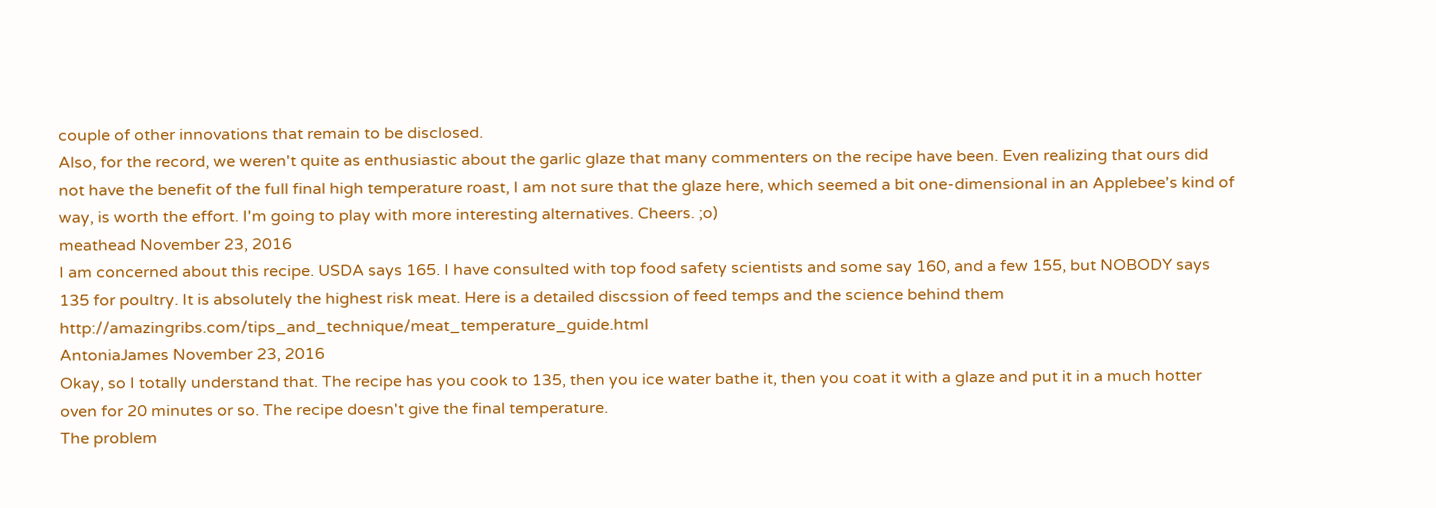couple of other innovations that remain to be disclosed.
Also, for the record, we weren't quite as enthusiastic about the garlic glaze that many commenters on the recipe have been. Even realizing that ours did not have the benefit of the full final high temperature roast, I am not sure that the glaze here, which seemed a bit one-dimensional in an Applebee's kind of way, is worth the effort. I'm going to play with more interesting alternatives. Cheers. ;o)
meathead November 23, 2016
I am concerned about this recipe. USDA says 165. I have consulted with top food safety scientists and some say 160, and a few 155, but NOBODY says 135 for poultry. It is absolutely the highest risk meat. Here is a detailed discssion of feed temps and the science behind them http://amazingribs.com/tips_and_technique/meat_temperature_guide.html
AntoniaJames November 23, 2016
Okay, so I totally understand that. The recipe has you cook to 135, then you ice water bathe it, then you coat it with a glaze and put it in a much hotter oven for 20 minutes or so. The recipe doesn't give the final temperature.
The problem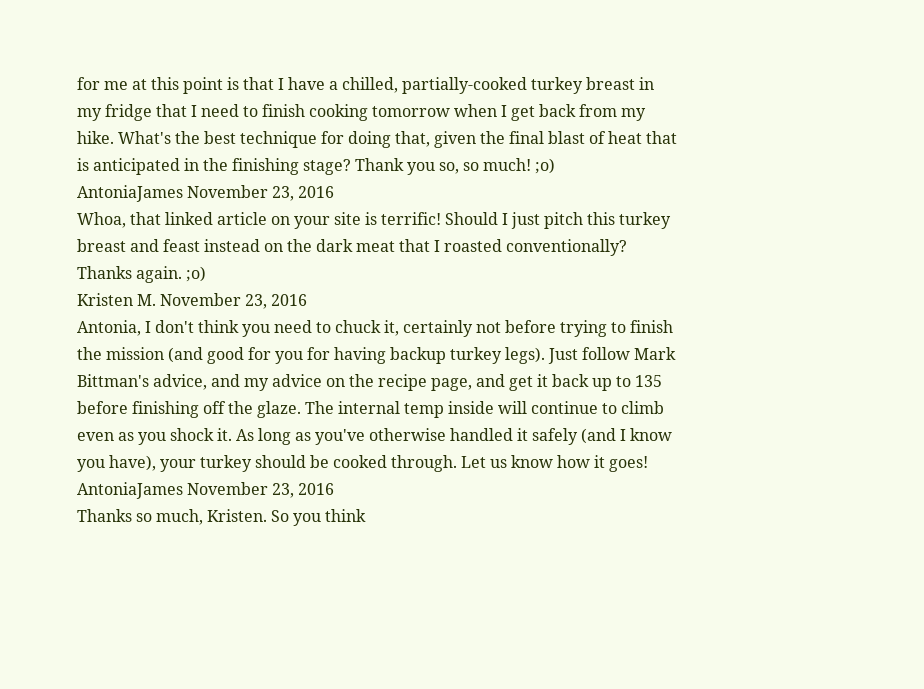for me at this point is that I have a chilled, partially-cooked turkey breast in my fridge that I need to finish cooking tomorrow when I get back from my hike. What's the best technique for doing that, given the final blast of heat that is anticipated in the finishing stage? Thank you so, so much! ;o)
AntoniaJames November 23, 2016
Whoa, that linked article on your site is terrific! Should I just pitch this turkey breast and feast instead on the dark meat that I roasted conventionally? Thanks again. ;o)
Kristen M. November 23, 2016
Antonia, I don't think you need to chuck it, certainly not before trying to finish the mission (and good for you for having backup turkey legs). Just follow Mark Bittman's advice, and my advice on the recipe page, and get it back up to 135 before finishing off the glaze. The internal temp inside will continue to climb even as you shock it. As long as you've otherwise handled it safely (and I know you have), your turkey should be cooked through. Let us know how it goes!
AntoniaJames November 23, 2016
Thanks so much, Kristen. So you think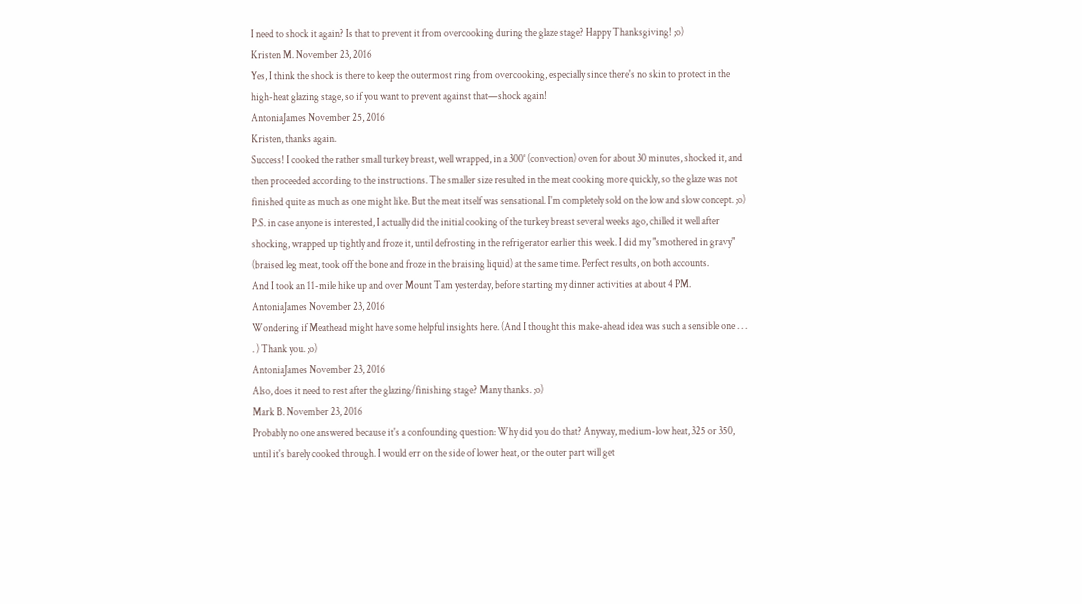I need to shock it again? Is that to prevent it from overcooking during the glaze stage? Happy Thanksgiving! ;o)
Kristen M. November 23, 2016
Yes, I think the shock is there to keep the outermost ring from overcooking, especially since there's no skin to protect in the high-heat glazing stage, so if you want to prevent against that—shock again!
AntoniaJames November 25, 2016
Kristen, thanks again.
Success! I cooked the rather small turkey breast, well wrapped, in a 300° (convection) oven for about 30 minutes, shocked it, and then proceeded according to the instructions. The smaller size resulted in the meat cooking more quickly, so the glaze was not finished quite as much as one might like. But the meat itself was sensational. I'm completely sold on the low and slow concept. ;o) P.S. in case anyone is interested, I actually did the initial cooking of the turkey breast several weeks ago, chilled it well after shocking, wrapped up tightly and froze it, until defrosting in the refrigerator earlier this week. I did my "smothered in gravy" (braised leg meat, took off the bone and froze in the braising liquid) at the same time. Perfect results, on both accounts.
And I took an 11-mile hike up and over Mount Tam yesterday, before starting my dinner activities at about 4 PM.
AntoniaJames November 23, 2016
Wondering if Meathead might have some helpful insights here. (And I thought this make-ahead idea was such a sensible one . . . . ) Thank you. ;o)
AntoniaJames November 23, 2016
Also, does it need to rest after the glazing/finishing stage? Many thanks. ;o)
Mark B. November 23, 2016
Probably no one answered because it's a confounding question: Why did you do that? Anyway, medium-low heat, 325 or 350, until it's barely cooked through. I would err on the side of lower heat, or the outer part will get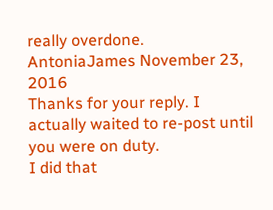really overdone.
AntoniaJames November 23, 2016
Thanks for your reply. I actually waited to re-post until you were on duty.
I did that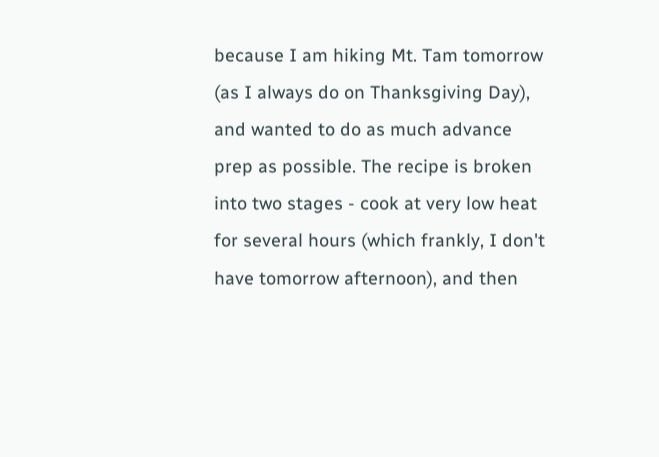because I am hiking Mt. Tam tomorrow (as I always do on Thanksgiving Day), and wanted to do as much advance prep as possible. The recipe is broken into two stages - cook at very low heat for several hours (which frankly, I don't have tomorrow afternoon), and then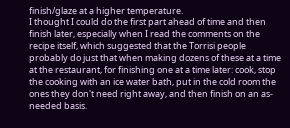finish/glaze at a higher temperature.
I thought I could do the first part ahead of time and then finish later, especially when I read the comments on the recipe itself, which suggested that the Torrisi people probably do just that when making dozens of these at a time at the restaurant, for finishing one at a time later: cook, stop the cooking with an ice water bath, put in the cold room the ones they don't need right away, and then finish on an as-needed basis.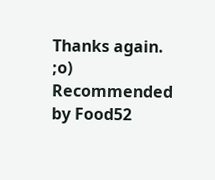Thanks again. ;o)
Recommended by Food52